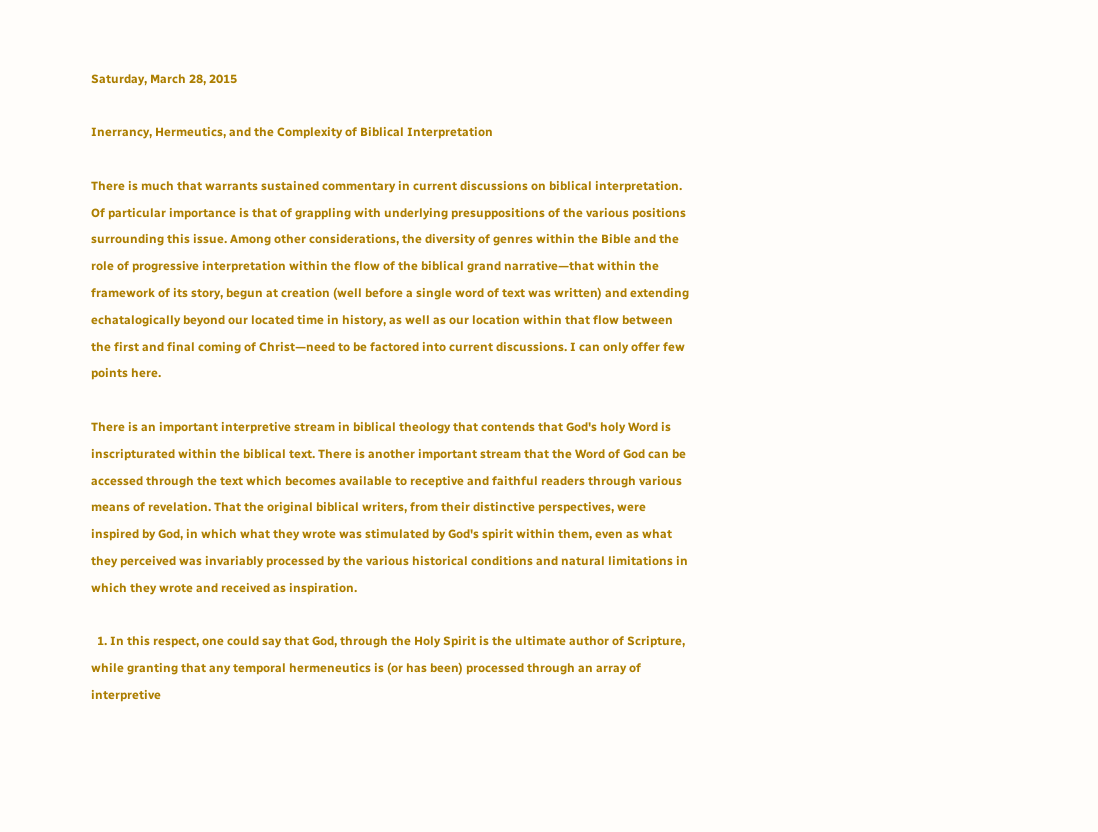Saturday, March 28, 2015

Inerrancy, Hermeutics, and the Complexity of Biblical Interpretation

There is much that warrants sustained commentary in current discussions on biblical interpretation.  Of particular importance is that of grappling with underlying presuppositions of the various positions surrounding this issue. Among other considerations, the diversity of genres within the Bible and the role of progressive interpretation within the flow of the biblical grand narrative—that within the framework of its story, begun at creation (well before a single word of text was written) and extending echatalogically beyond our located time in history, as well as our location within that flow between the first and final coming of Christ—need to be factored into current discussions. I can only offer few points here.

There is an important interpretive stream in biblical theology that contends that God's holy Word is inscripturated within the biblical text. There is another important stream that the Word of God can be accessed through the text which becomes available to receptive and faithful readers through various means of revelation. That the original biblical writers, from their distinctive perspectives, were inspired by God, in which what they wrote was stimulated by God's spirit within them, even as what they perceived was invariably processed by the various historical conditions and natural limitations in which they wrote and received as inspiration.

  1. In this respect, one could say that God, through the Holy Spirit is the ultimate author of Scripture, while granting that any temporal hermeneutics is (or has been) processed through an array of interpretive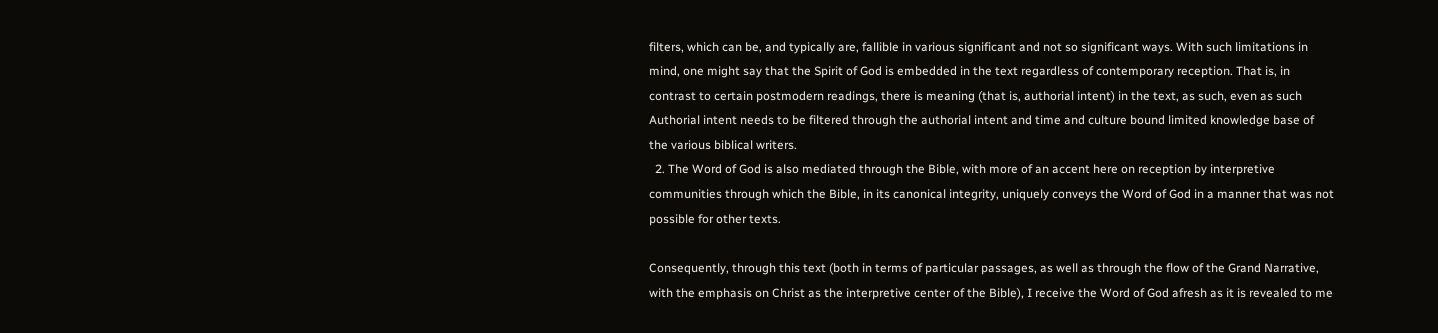filters, which can be, and typically are, fallible in various significant and not so significant ways. With such limitations in mind, one might say that the Spirit of God is embedded in the text regardless of contemporary reception. That is, in contrast to certain postmodern readings, there is meaning (that is, authorial intent) in the text, as such, even as such Authorial intent needs to be filtered through the authorial intent and time and culture bound limited knowledge base of the various biblical writers.
  2. The Word of God is also mediated through the Bible, with more of an accent here on reception by interpretive communities through which the Bible, in its canonical integrity, uniquely conveys the Word of God in a manner that was not possible for other texts.

Consequently, through this text (both in terms of particular passages, as well as through the flow of the Grand Narrative, with the emphasis on Christ as the interpretive center of the Bible), I receive the Word of God afresh as it is revealed to me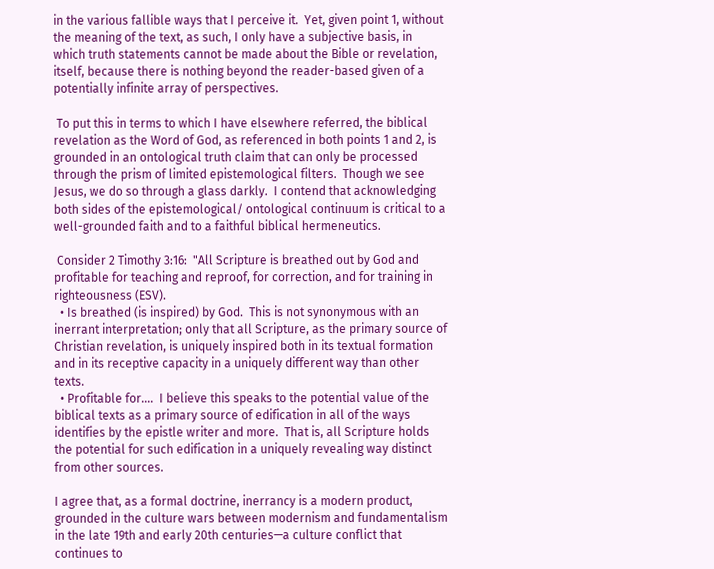in the various fallible ways that I perceive it.  Yet, given point 1, without the meaning of the text, as such, I only have a subjective basis, in which truth statements cannot be made about the Bible or revelation, itself, because there is nothing beyond the reader-based given of a potentially infinite array of perspectives.

 To put this in terms to which I have elsewhere referred, the biblical revelation as the Word of God, as referenced in both points 1 and 2, is grounded in an ontological truth claim that can only be processed through the prism of limited epistemological filters.  Though we see Jesus, we do so through a glass darkly.  I contend that acknowledging both sides of the epistemological/ ontological continuum is critical to a well-grounded faith and to a faithful biblical hermeneutics.

 Consider 2 Timothy 3:16:  "All Scripture is breathed out by God and profitable for teaching and reproof, for correction, and for training in righteousness (ESV).
  • Is breathed (is inspired) by God.  This is not synonymous with an inerrant interpretation; only that all Scripture, as the primary source of Christian revelation, is uniquely inspired both in its textual formation and in its receptive capacity in a uniquely different way than other texts.
  • Profitable for....  I believe this speaks to the potential value of the biblical texts as a primary source of edification in all of the ways identifies by the epistle writer and more.  That is, all Scripture holds the potential for such edification in a uniquely revealing way distinct from other sources.

I agree that, as a formal doctrine, inerrancy is a modern product, grounded in the culture wars between modernism and fundamentalism in the late 19th and early 20th centuries—a culture conflict that continues to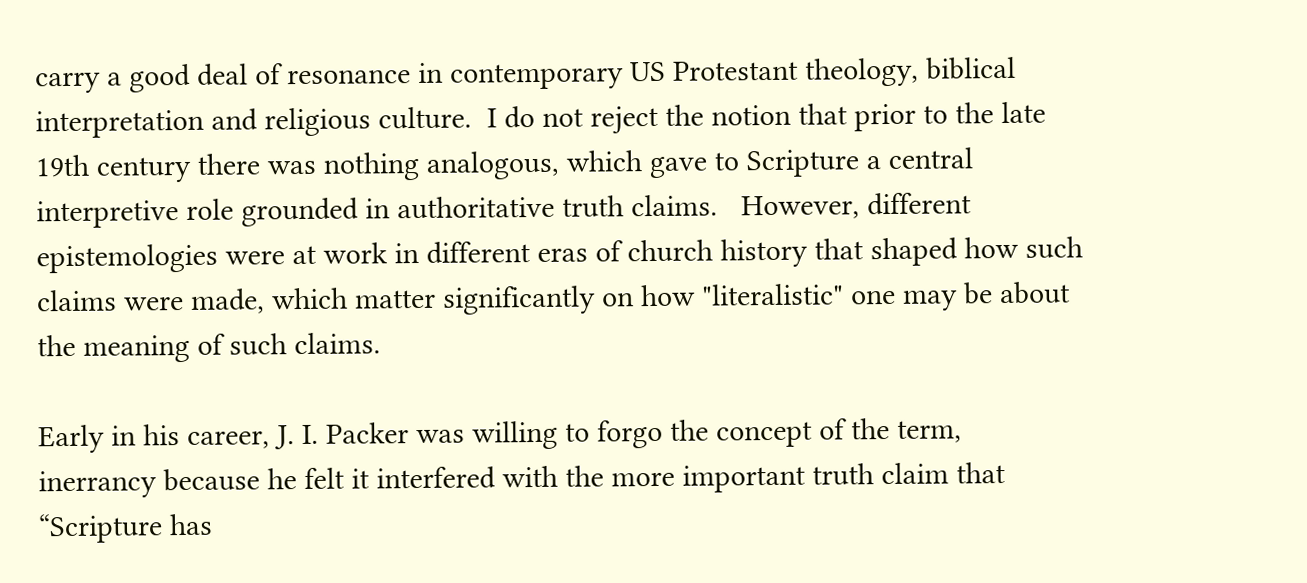carry a good deal of resonance in contemporary US Protestant theology, biblical interpretation and religious culture.  I do not reject the notion that prior to the late 19th century there was nothing analogous, which gave to Scripture a central interpretive role grounded in authoritative truth claims.   However, different epistemologies were at work in different eras of church history that shaped how such claims were made, which matter significantly on how "literalistic" one may be about the meaning of such claims.

Early in his career, J. I. Packer was willing to forgo the concept of the term, inerrancy because he felt it interfered with the more important truth claim that “Scripture has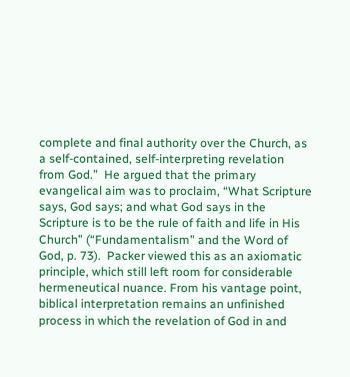complete and final authority over the Church, as a self-contained, self-interpreting revelation from God.”  He argued that the primary evangelical aim was to proclaim, “What Scripture says, God says; and what God says in the Scripture is to be the rule of faith and life in His Church” (“Fundamentalism” and the Word of God, p. 73).  Packer viewed this as an axiomatic principle, which still left room for considerable hermeneutical nuance. From his vantage point, biblical interpretation remains an unfinished process in which the revelation of God in and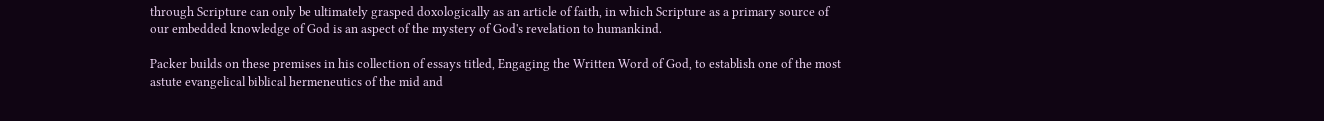through Scripture can only be ultimately grasped doxologically as an article of faith, in which Scripture as a primary source of our embedded knowledge of God is an aspect of the mystery of God's revelation to humankind.

Packer builds on these premises in his collection of essays titled, Engaging the Written Word of God, to establish one of the most astute evangelical biblical hermeneutics of the mid and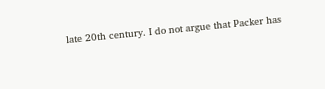late 20th century. I do not argue that Packer has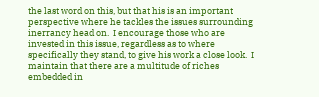the last word on this, but that his is an important perspective where he tackles the issues surrounding inerrancy head on.  I encourage those who are invested in this issue, regardless as to where specifically they stand, to give his work a close look.  I maintain that there are a multitude of riches embedded in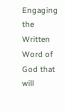Engaging the Written Word of God that will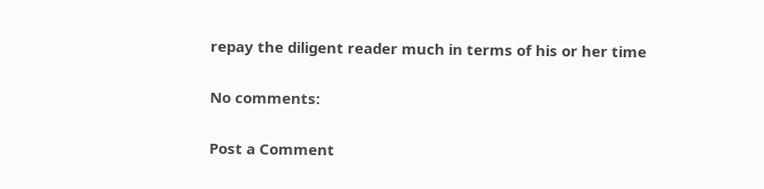repay the diligent reader much in terms of his or her time

No comments:

Post a Comment